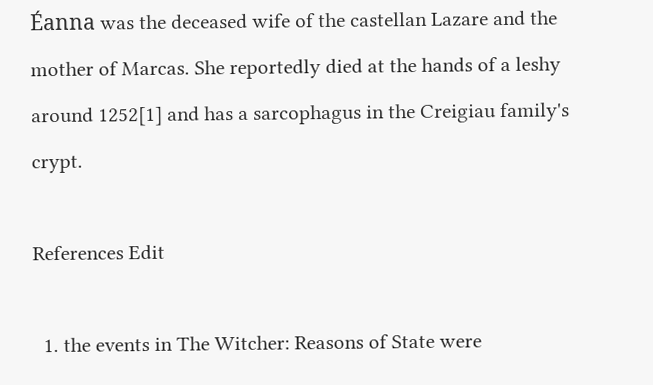Éanna was the deceased wife of the castellan Lazare and the mother of Marcas. She reportedly died at the hands of a leshy around 1252[1] and has a sarcophagus in the Creigiau family's crypt.

References Edit

  1. the events in The Witcher: Reasons of State were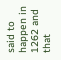said to happen in 1262 and that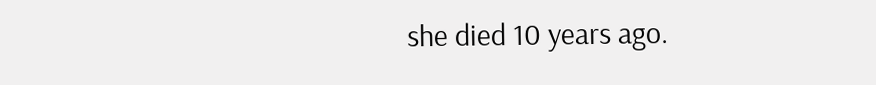she died 10 years ago.